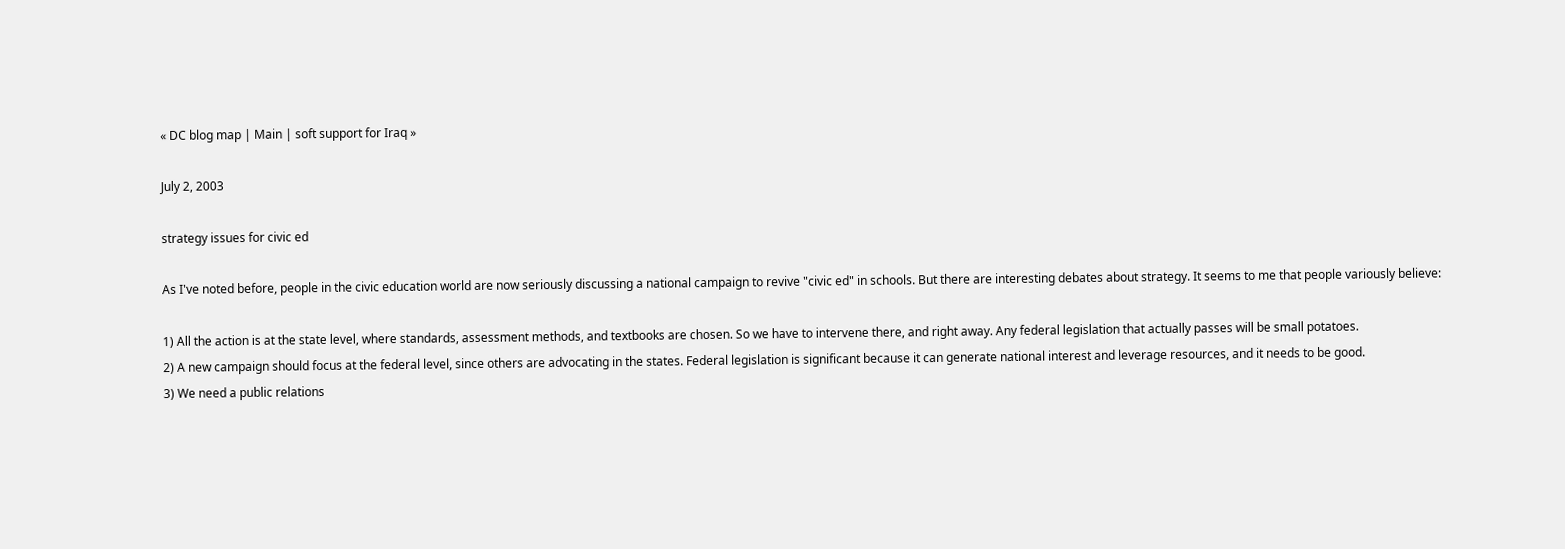« DC blog map | Main | soft support for Iraq »

July 2, 2003

strategy issues for civic ed

As I've noted before, people in the civic education world are now seriously discussing a national campaign to revive "civic ed" in schools. But there are interesting debates about strategy. It seems to me that people variously believe:

1) All the action is at the state level, where standards, assessment methods, and textbooks are chosen. So we have to intervene there, and right away. Any federal legislation that actually passes will be small potatoes.
2) A new campaign should focus at the federal level, since others are advocating in the states. Federal legislation is significant because it can generate national interest and leverage resources, and it needs to be good.
3) We need a public relations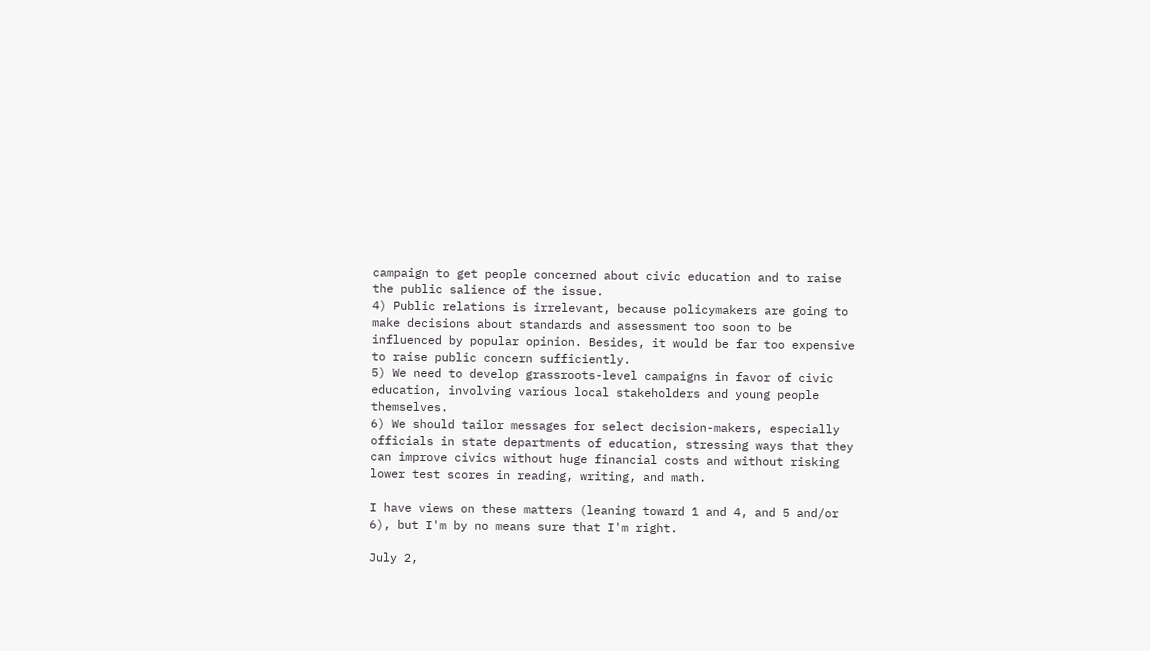campaign to get people concerned about civic education and to raise the public salience of the issue.
4) Public relations is irrelevant, because policymakers are going to make decisions about standards and assessment too soon to be influenced by popular opinion. Besides, it would be far too expensive to raise public concern sufficiently.
5) We need to develop grassroots-level campaigns in favor of civic education, involving various local stakeholders and young people themselves.
6) We should tailor messages for select decision-makers, especially officials in state departments of education, stressing ways that they can improve civics without huge financial costs and without risking lower test scores in reading, writing, and math.

I have views on these matters (leaning toward 1 and 4, and 5 and/or 6), but I'm by no means sure that I'm right.

July 2,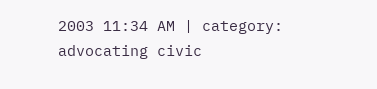2003 11:34 AM | category: advocating civic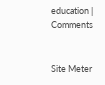education | Comments


Site Meter